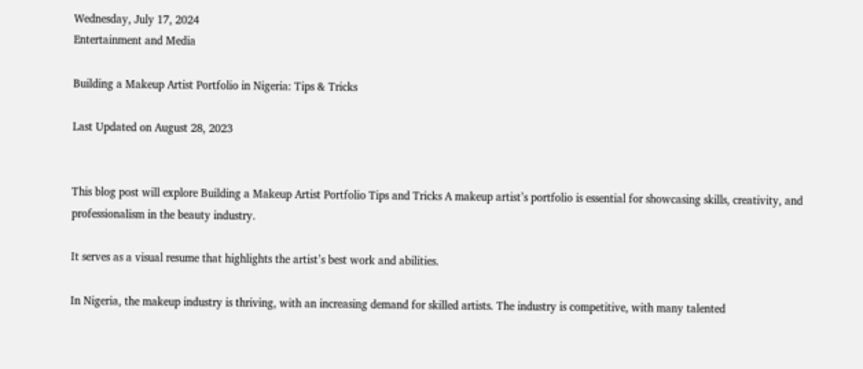Wednesday, July 17, 2024
Entertainment and Media

Building a Makeup Artist Portfolio in Nigeria: Tips & Tricks

Last Updated on August 28, 2023


This blog post will explore Building a Makeup Artist Portfolio Tips and Tricks A makeup artist’s portfolio is essential for showcasing skills, creativity, and professionalism in the beauty industry.

It serves as a visual resume that highlights the artist’s best work and abilities.

In Nigeria, the makeup industry is thriving, with an increasing demand for skilled artists. The industry is competitive, with many talented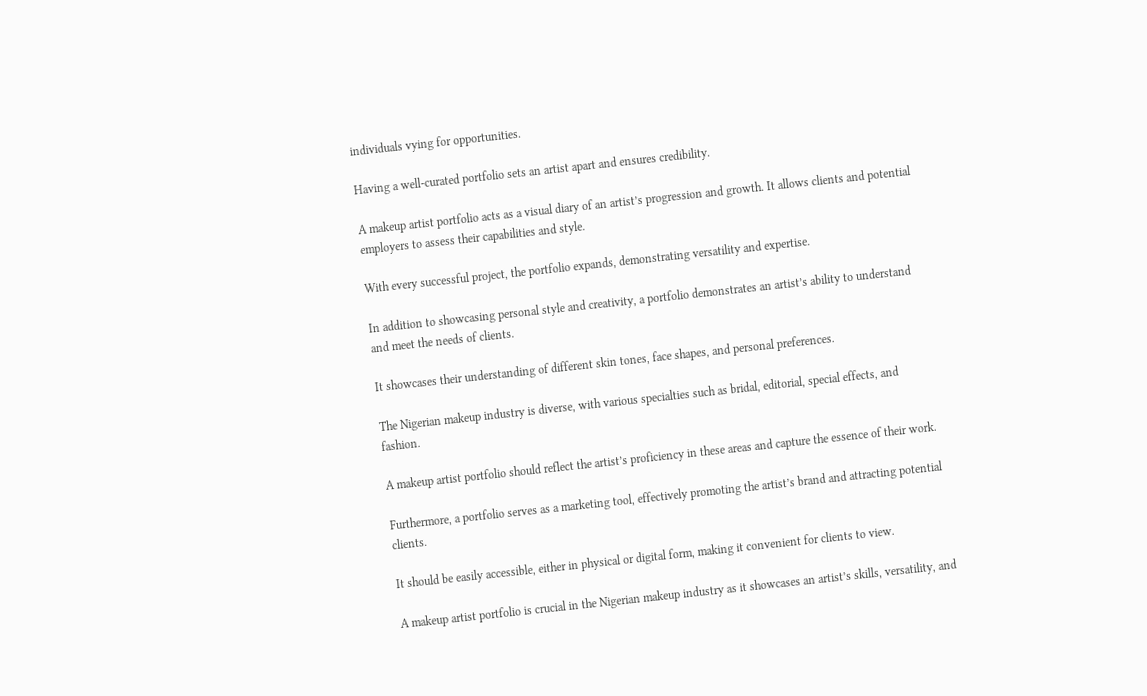individuals vying for opportunities.

Having a well-curated portfolio sets an artist apart and ensures credibility.

A makeup artist portfolio acts as a visual diary of an artist’s progression and growth. It allows clients and potential employers to assess their capabilities and style.

With every successful project, the portfolio expands, demonstrating versatility and expertise.

In addition to showcasing personal style and creativity, a portfolio demonstrates an artist’s ability to understand and meet the needs of clients.

It showcases their understanding of different skin tones, face shapes, and personal preferences.

The Nigerian makeup industry is diverse, with various specialties such as bridal, editorial, special effects, and fashion.

A makeup artist portfolio should reflect the artist’s proficiency in these areas and capture the essence of their work.

Furthermore, a portfolio serves as a marketing tool, effectively promoting the artist’s brand and attracting potential clients.

It should be easily accessible, either in physical or digital form, making it convenient for clients to view.

A makeup artist portfolio is crucial in the Nigerian makeup industry as it showcases an artist’s skills, versatility, and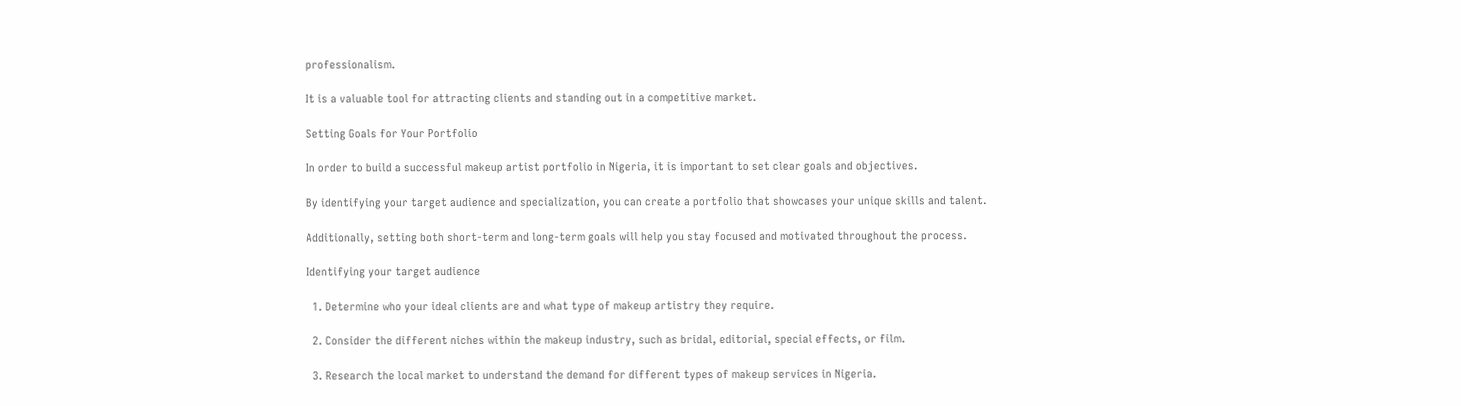professionalism.

It is a valuable tool for attracting clients and standing out in a competitive market.

Setting Goals for Your Portfolio

In order to build a successful makeup artist portfolio in Nigeria, it is important to set clear goals and objectives.

By identifying your target audience and specialization, you can create a portfolio that showcases your unique skills and talent.

Additionally, setting both short-term and long-term goals will help you stay focused and motivated throughout the process.

Identifying your target audience

  1. Determine who your ideal clients are and what type of makeup artistry they require.

  2. Consider the different niches within the makeup industry, such as bridal, editorial, special effects, or film.

  3. Research the local market to understand the demand for different types of makeup services in Nigeria.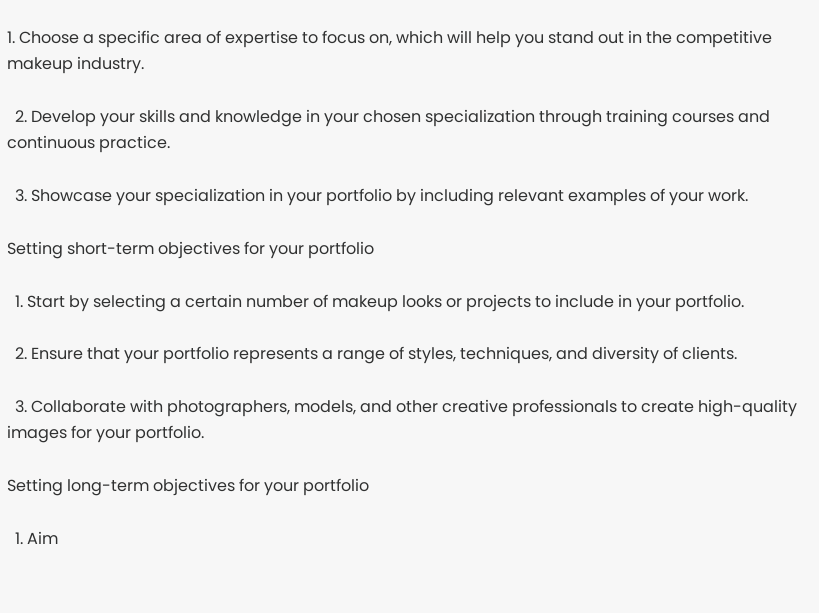1. Choose a specific area of expertise to focus on, which will help you stand out in the competitive makeup industry.

  2. Develop your skills and knowledge in your chosen specialization through training courses and continuous practice.

  3. Showcase your specialization in your portfolio by including relevant examples of your work.

Setting short-term objectives for your portfolio

  1. Start by selecting a certain number of makeup looks or projects to include in your portfolio.

  2. Ensure that your portfolio represents a range of styles, techniques, and diversity of clients.

  3. Collaborate with photographers, models, and other creative professionals to create high-quality images for your portfolio.

Setting long-term objectives for your portfolio

  1. Aim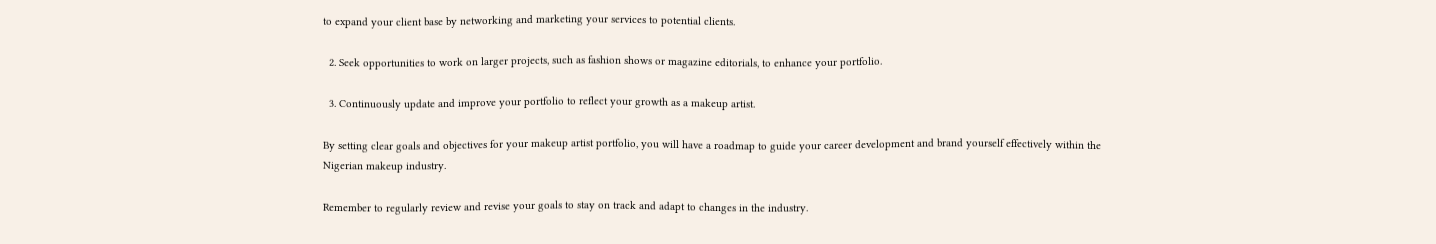to expand your client base by networking and marketing your services to potential clients.

  2. Seek opportunities to work on larger projects, such as fashion shows or magazine editorials, to enhance your portfolio.

  3. Continuously update and improve your portfolio to reflect your growth as a makeup artist.

By setting clear goals and objectives for your makeup artist portfolio, you will have a roadmap to guide your career development and brand yourself effectively within the Nigerian makeup industry.

Remember to regularly review and revise your goals to stay on track and adapt to changes in the industry.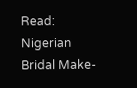Read: Nigerian Bridal Make-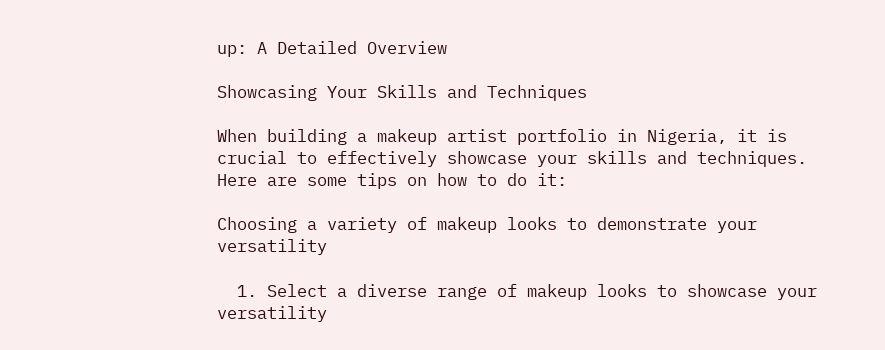up: A Detailed Overview

Showcasing Your Skills and Techniques

When building a makeup artist portfolio in Nigeria, it is crucial to effectively showcase your skills and techniques. Here are some tips on how to do it:

Choosing a variety of makeup looks to demonstrate your versatility

  1. Select a diverse range of makeup looks to showcase your versatility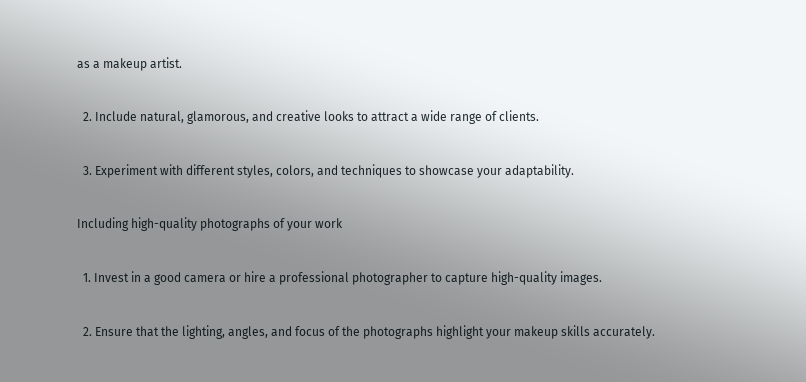as a makeup artist.

  2. Include natural, glamorous, and creative looks to attract a wide range of clients.

  3. Experiment with different styles, colors, and techniques to showcase your adaptability.

Including high-quality photographs of your work

  1. Invest in a good camera or hire a professional photographer to capture high-quality images.

  2. Ensure that the lighting, angles, and focus of the photographs highlight your makeup skills accurately.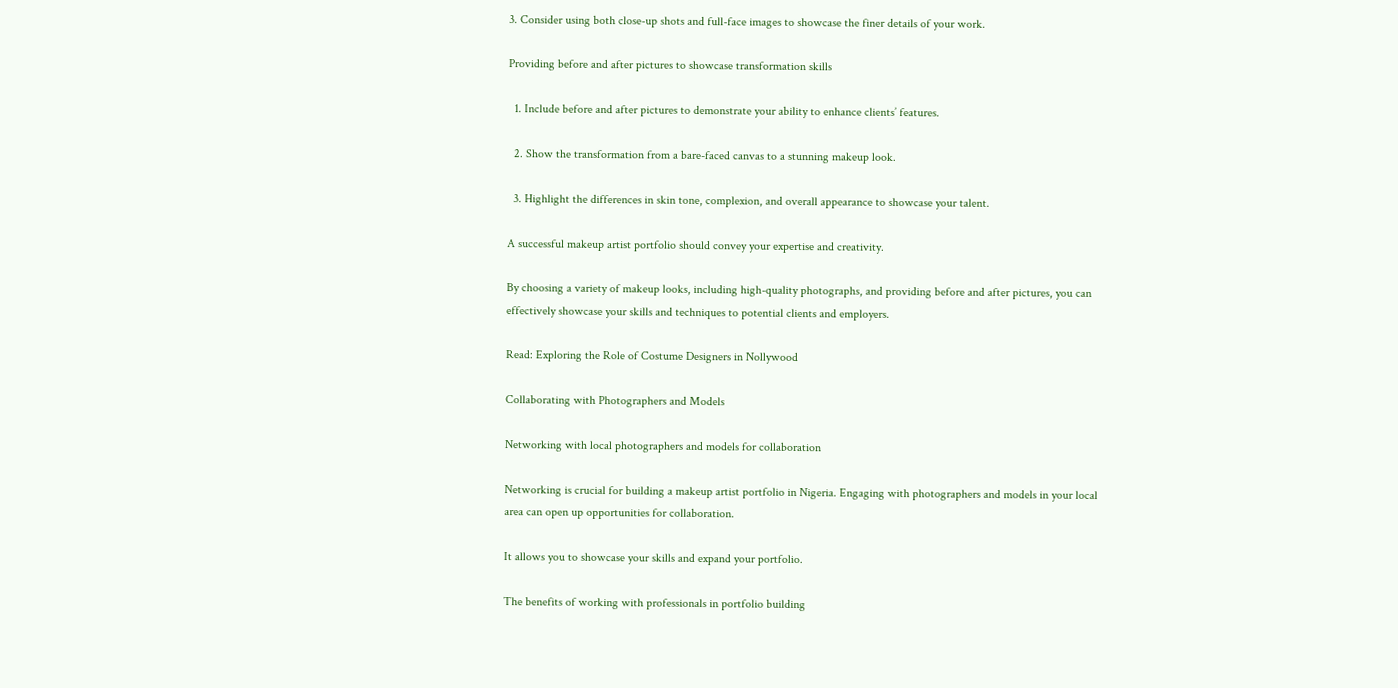3. Consider using both close-up shots and full-face images to showcase the finer details of your work.

Providing before and after pictures to showcase transformation skills

  1. Include before and after pictures to demonstrate your ability to enhance clients’ features.

  2. Show the transformation from a bare-faced canvas to a stunning makeup look.

  3. Highlight the differences in skin tone, complexion, and overall appearance to showcase your talent.

A successful makeup artist portfolio should convey your expertise and creativity.

By choosing a variety of makeup looks, including high-quality photographs, and providing before and after pictures, you can effectively showcase your skills and techniques to potential clients and employers.

Read: Exploring the Role of Costume Designers in Nollywood

Collaborating with Photographers and Models

Networking with local photographers and models for collaboration

Networking is crucial for building a makeup artist portfolio in Nigeria. Engaging with photographers and models in your local area can open up opportunities for collaboration.

It allows you to showcase your skills and expand your portfolio.

The benefits of working with professionals in portfolio building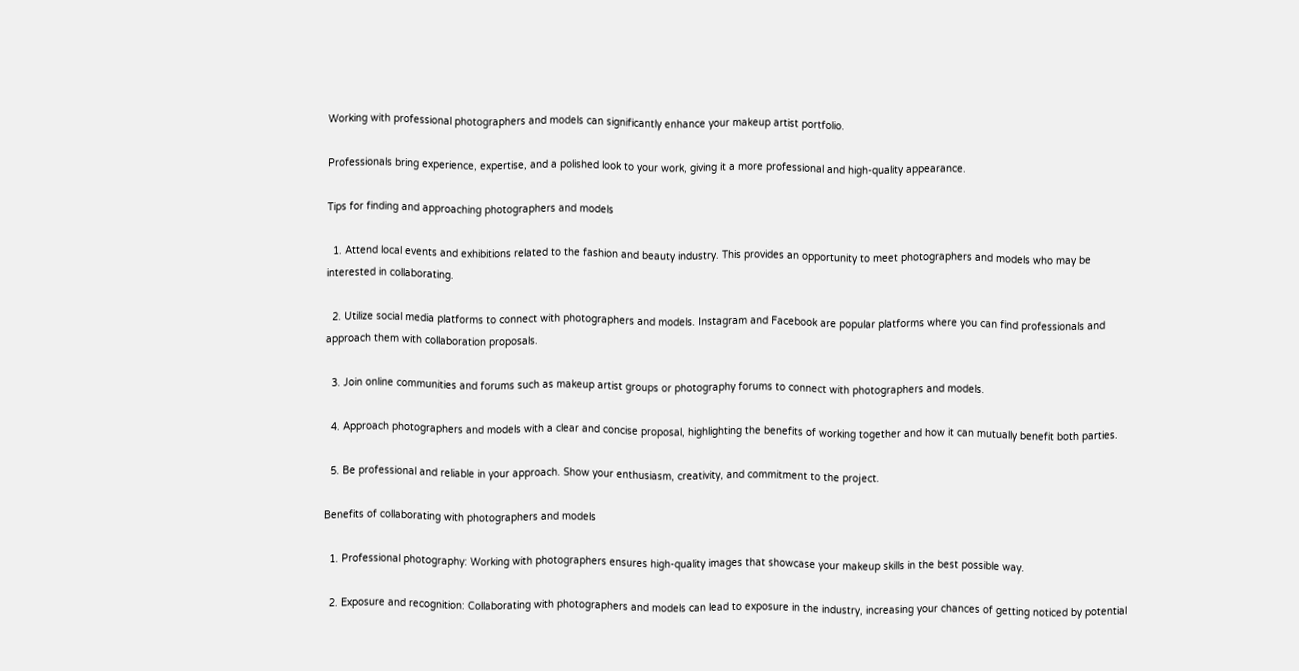Working with professional photographers and models can significantly enhance your makeup artist portfolio.

Professionals bring experience, expertise, and a polished look to your work, giving it a more professional and high-quality appearance.

Tips for finding and approaching photographers and models

  1. Attend local events and exhibitions related to the fashion and beauty industry. This provides an opportunity to meet photographers and models who may be interested in collaborating.

  2. Utilize social media platforms to connect with photographers and models. Instagram and Facebook are popular platforms where you can find professionals and approach them with collaboration proposals.

  3. Join online communities and forums such as makeup artist groups or photography forums to connect with photographers and models.

  4. Approach photographers and models with a clear and concise proposal, highlighting the benefits of working together and how it can mutually benefit both parties.

  5. Be professional and reliable in your approach. Show your enthusiasm, creativity, and commitment to the project.

Benefits of collaborating with photographers and models

  1. Professional photography: Working with photographers ensures high-quality images that showcase your makeup skills in the best possible way.

  2. Exposure and recognition: Collaborating with photographers and models can lead to exposure in the industry, increasing your chances of getting noticed by potential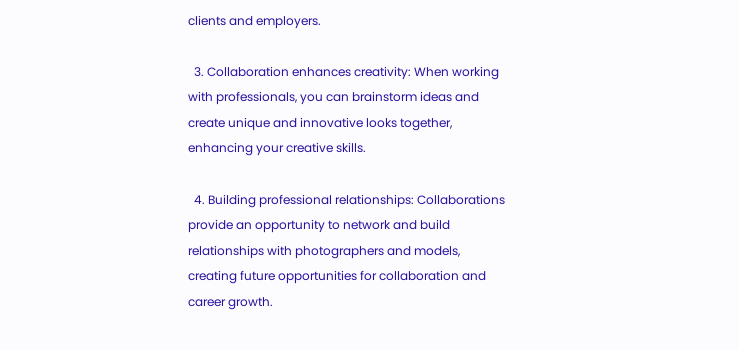clients and employers.

  3. Collaboration enhances creativity: When working with professionals, you can brainstorm ideas and create unique and innovative looks together, enhancing your creative skills.

  4. Building professional relationships: Collaborations provide an opportunity to network and build relationships with photographers and models, creating future opportunities for collaboration and career growth.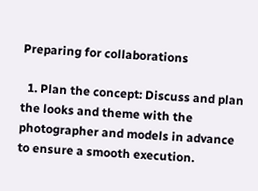Preparing for collaborations

  1. Plan the concept: Discuss and plan the looks and theme with the photographer and models in advance to ensure a smooth execution.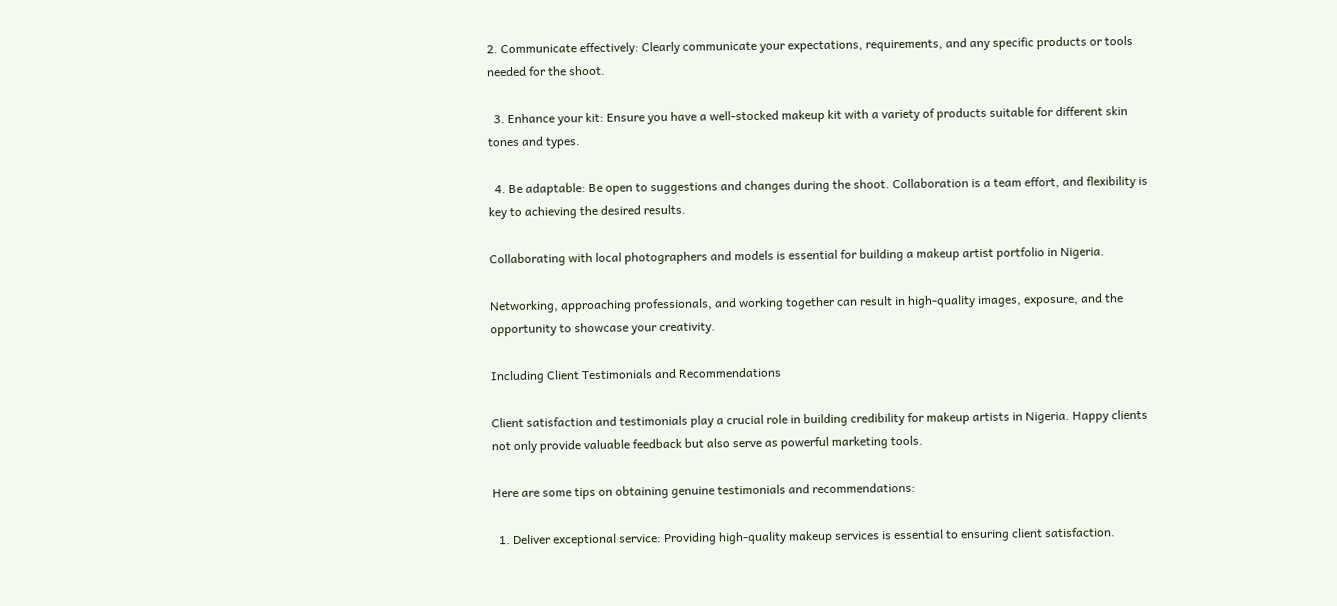2. Communicate effectively: Clearly communicate your expectations, requirements, and any specific products or tools needed for the shoot.

  3. Enhance your kit: Ensure you have a well-stocked makeup kit with a variety of products suitable for different skin tones and types.

  4. Be adaptable: Be open to suggestions and changes during the shoot. Collaboration is a team effort, and flexibility is key to achieving the desired results.

Collaborating with local photographers and models is essential for building a makeup artist portfolio in Nigeria.

Networking, approaching professionals, and working together can result in high-quality images, exposure, and the opportunity to showcase your creativity.

Including Client Testimonials and Recommendations

Client satisfaction and testimonials play a crucial role in building credibility for makeup artists in Nigeria. Happy clients not only provide valuable feedback but also serve as powerful marketing tools.

Here are some tips on obtaining genuine testimonials and recommendations:

  1. Deliver exceptional service: Providing high-quality makeup services is essential to ensuring client satisfaction.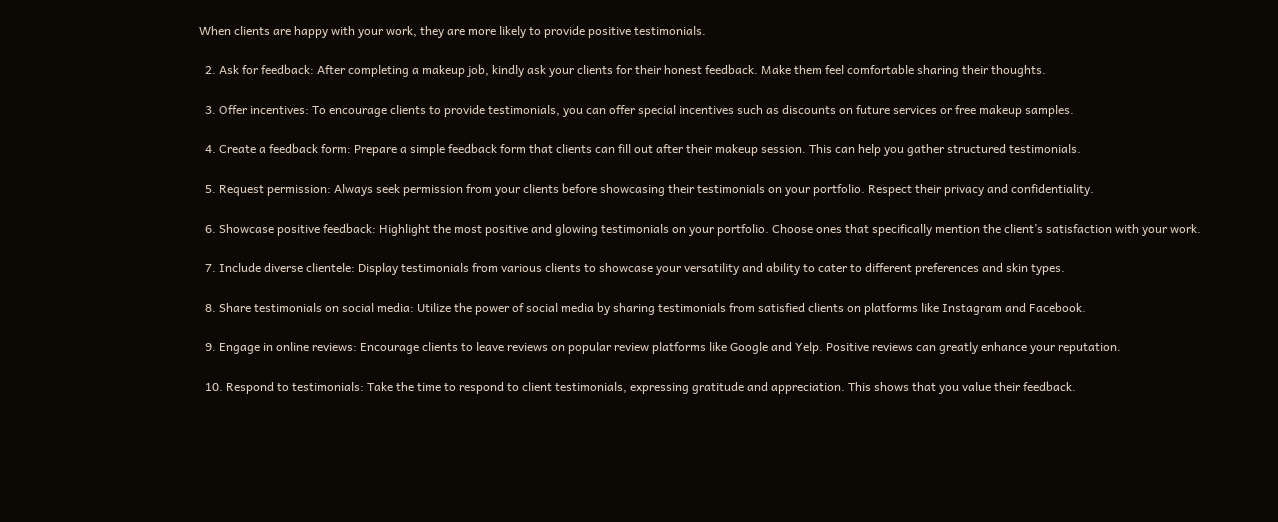When clients are happy with your work, they are more likely to provide positive testimonials.

  2. Ask for feedback: After completing a makeup job, kindly ask your clients for their honest feedback. Make them feel comfortable sharing their thoughts.

  3. Offer incentives: To encourage clients to provide testimonials, you can offer special incentives such as discounts on future services or free makeup samples.

  4. Create a feedback form: Prepare a simple feedback form that clients can fill out after their makeup session. This can help you gather structured testimonials.

  5. Request permission: Always seek permission from your clients before showcasing their testimonials on your portfolio. Respect their privacy and confidentiality.

  6. Showcase positive feedback: Highlight the most positive and glowing testimonials on your portfolio. Choose ones that specifically mention the client’s satisfaction with your work.

  7. Include diverse clientele: Display testimonials from various clients to showcase your versatility and ability to cater to different preferences and skin types.

  8. Share testimonials on social media: Utilize the power of social media by sharing testimonials from satisfied clients on platforms like Instagram and Facebook.

  9. Engage in online reviews: Encourage clients to leave reviews on popular review platforms like Google and Yelp. Positive reviews can greatly enhance your reputation.

  10. Respond to testimonials: Take the time to respond to client testimonials, expressing gratitude and appreciation. This shows that you value their feedback.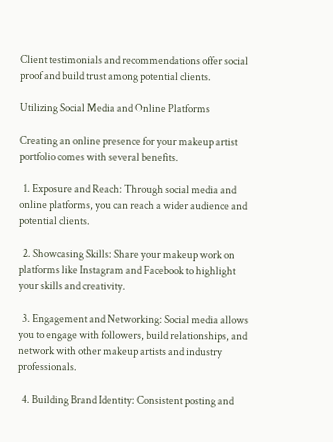Client testimonials and recommendations offer social proof and build trust among potential clients.

Utilizing Social Media and Online Platforms

Creating an online presence for your makeup artist portfolio comes with several benefits.

  1. Exposure and Reach: Through social media and online platforms, you can reach a wider audience and potential clients.

  2. Showcasing Skills: Share your makeup work on platforms like Instagram and Facebook to highlight your skills and creativity.

  3. Engagement and Networking: Social media allows you to engage with followers, build relationships, and network with other makeup artists and industry professionals.

  4. Building Brand Identity: Consistent posting and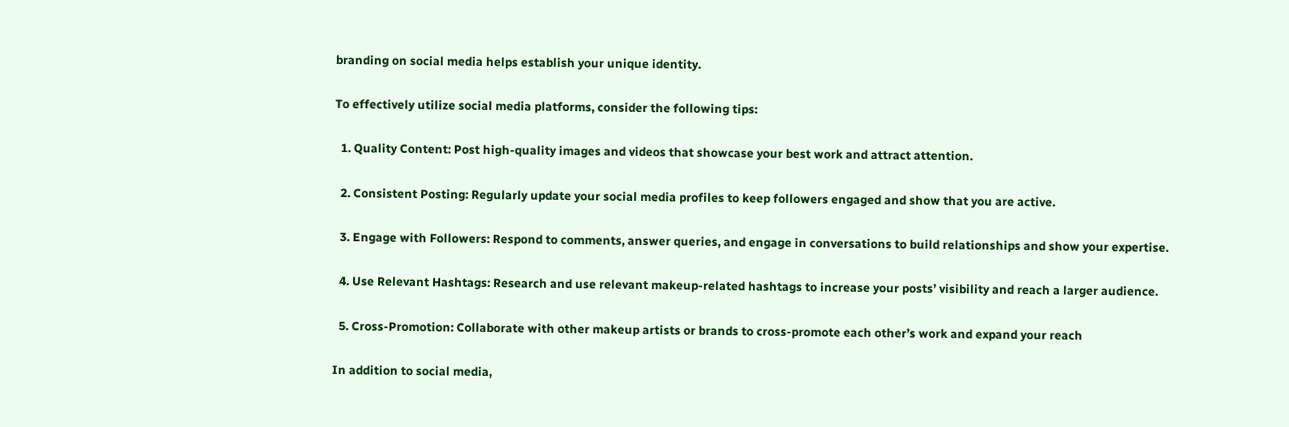branding on social media helps establish your unique identity.

To effectively utilize social media platforms, consider the following tips:

  1. Quality Content: Post high-quality images and videos that showcase your best work and attract attention.

  2. Consistent Posting: Regularly update your social media profiles to keep followers engaged and show that you are active.

  3. Engage with Followers: Respond to comments, answer queries, and engage in conversations to build relationships and show your expertise.

  4. Use Relevant Hashtags: Research and use relevant makeup-related hashtags to increase your posts’ visibility and reach a larger audience.

  5. Cross-Promotion: Collaborate with other makeup artists or brands to cross-promote each other’s work and expand your reach

In addition to social media,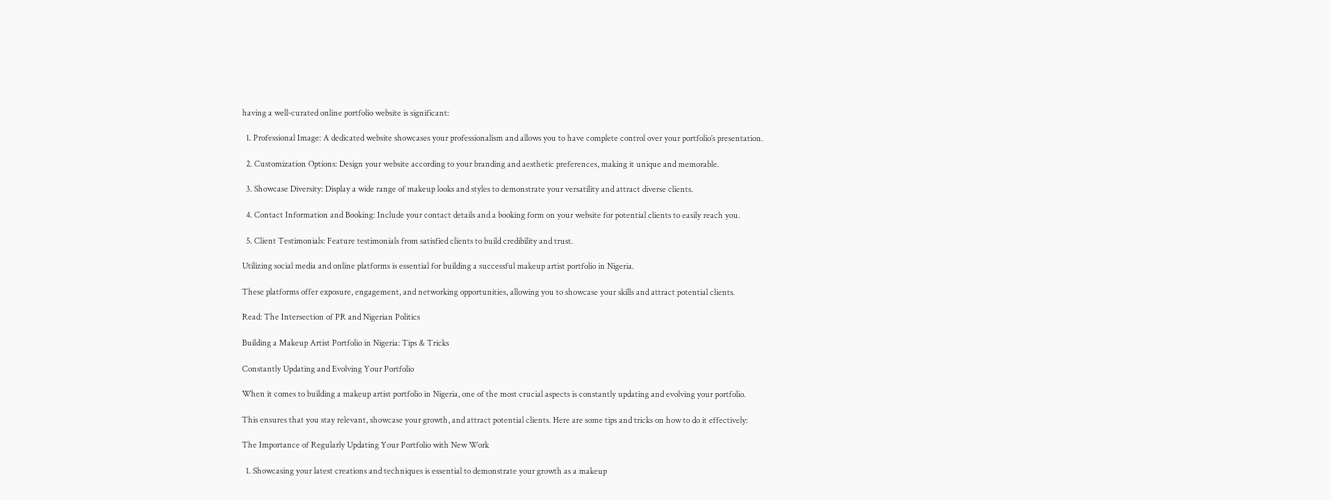having a well-curated online portfolio website is significant:

  1. Professional Image: A dedicated website showcases your professionalism and allows you to have complete control over your portfolio’s presentation.

  2. Customization Options: Design your website according to your branding and aesthetic preferences, making it unique and memorable.

  3. Showcase Diversity: Display a wide range of makeup looks and styles to demonstrate your versatility and attract diverse clients.

  4. Contact Information and Booking: Include your contact details and a booking form on your website for potential clients to easily reach you.

  5. Client Testimonials: Feature testimonials from satisfied clients to build credibility and trust.

Utilizing social media and online platforms is essential for building a successful makeup artist portfolio in Nigeria.

These platforms offer exposure, engagement, and networking opportunities, allowing you to showcase your skills and attract potential clients.

Read: The Intersection of PR and Nigerian Politics

Building a Makeup Artist Portfolio in Nigeria: Tips & Tricks

Constantly Updating and Evolving Your Portfolio

When it comes to building a makeup artist portfolio in Nigeria, one of the most crucial aspects is constantly updating and evolving your portfolio.

This ensures that you stay relevant, showcase your growth, and attract potential clients. Here are some tips and tricks on how to do it effectively:

The Importance of Regularly Updating Your Portfolio with New Work

  1. Showcasing your latest creations and techniques is essential to demonstrate your growth as a makeup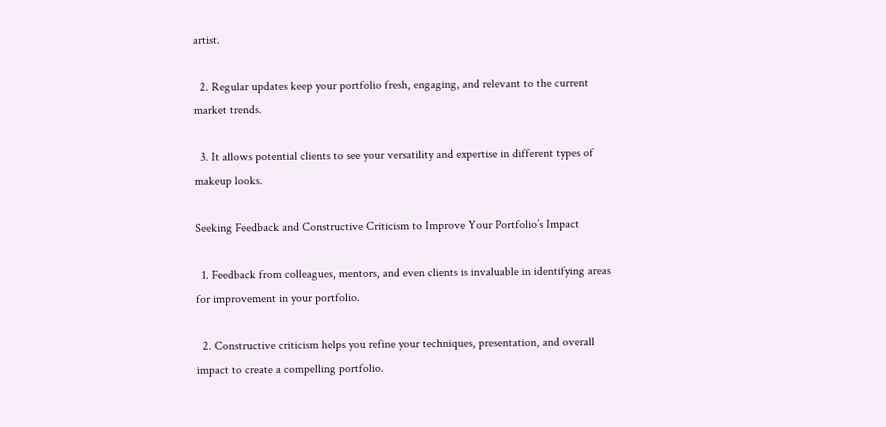artist.

  2. Regular updates keep your portfolio fresh, engaging, and relevant to the current market trends.

  3. It allows potential clients to see your versatility and expertise in different types of makeup looks.

Seeking Feedback and Constructive Criticism to Improve Your Portfolio’s Impact

  1. Feedback from colleagues, mentors, and even clients is invaluable in identifying areas for improvement in your portfolio.

  2. Constructive criticism helps you refine your techniques, presentation, and overall impact to create a compelling portfolio.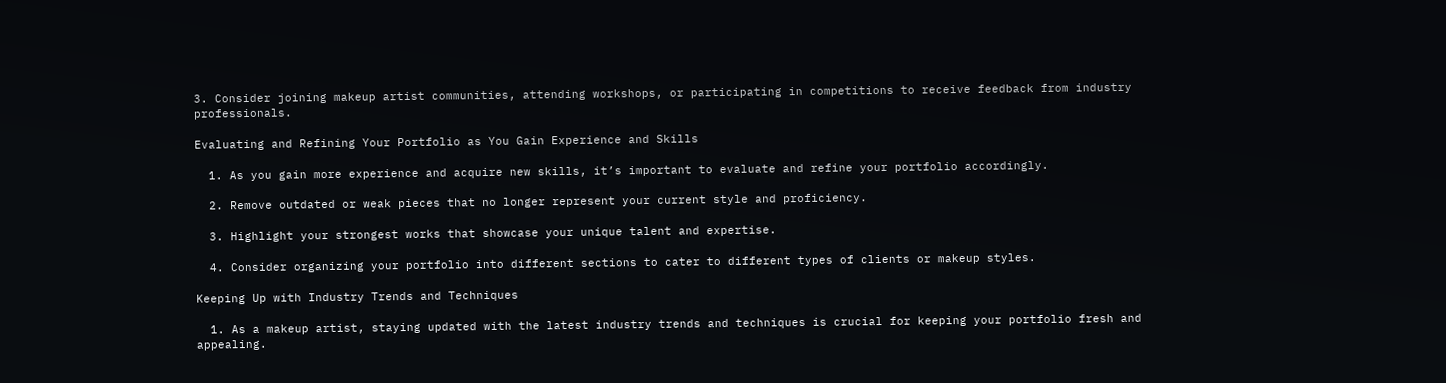3. Consider joining makeup artist communities, attending workshops, or participating in competitions to receive feedback from industry professionals.

Evaluating and Refining Your Portfolio as You Gain Experience and Skills

  1. As you gain more experience and acquire new skills, it’s important to evaluate and refine your portfolio accordingly.

  2. Remove outdated or weak pieces that no longer represent your current style and proficiency.

  3. Highlight your strongest works that showcase your unique talent and expertise.

  4. Consider organizing your portfolio into different sections to cater to different types of clients or makeup styles.

Keeping Up with Industry Trends and Techniques

  1. As a makeup artist, staying updated with the latest industry trends and techniques is crucial for keeping your portfolio fresh and appealing.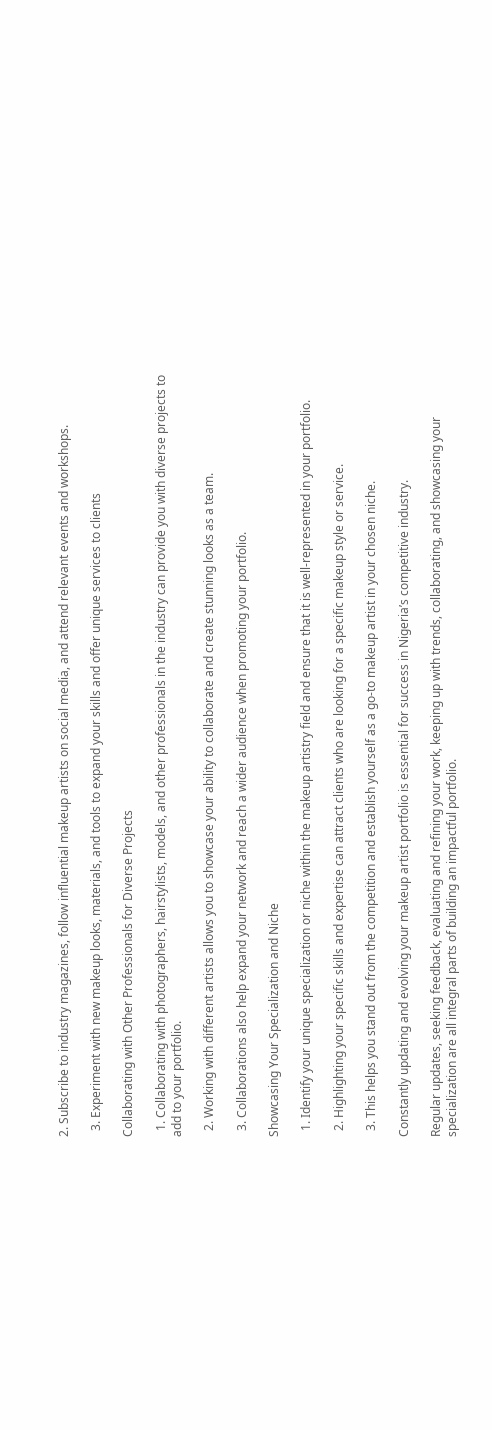2. Subscribe to industry magazines, follow influential makeup artists on social media, and attend relevant events and workshops.

  3. Experiment with new makeup looks, materials, and tools to expand your skills and offer unique services to clients

Collaborating with Other Professionals for Diverse Projects

  1. Collaborating with photographers, hairstylists, models, and other professionals in the industry can provide you with diverse projects to add to your portfolio.

  2. Working with different artists allows you to showcase your ability to collaborate and create stunning looks as a team.

  3. Collaborations also help expand your network and reach a wider audience when promoting your portfolio.

Showcasing Your Specialization and Niche

  1. Identify your unique specialization or niche within the makeup artistry field and ensure that it is well-represented in your portfolio.

  2. Highlighting your specific skills and expertise can attract clients who are looking for a specific makeup style or service.

  3. This helps you stand out from the competition and establish yourself as a go-to makeup artist in your chosen niche.

Constantly updating and evolving your makeup artist portfolio is essential for success in Nigeria’s competitive industry.

Regular updates, seeking feedback, evaluating and refining your work, keeping up with trends, collaborating, and showcasing your specialization are all integral parts of building an impactful portfolio.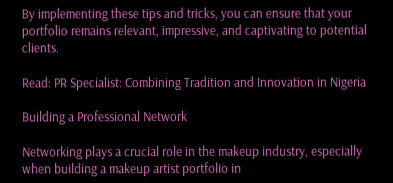By implementing these tips and tricks, you can ensure that your portfolio remains relevant, impressive, and captivating to potential clients.

Read: PR Specialist: Combining Tradition and Innovation in Nigeria

Building a Professional Network

Networking plays a crucial role in the makeup industry, especially when building a makeup artist portfolio in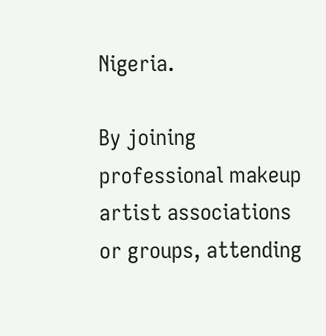Nigeria.

By joining professional makeup artist associations or groups, attending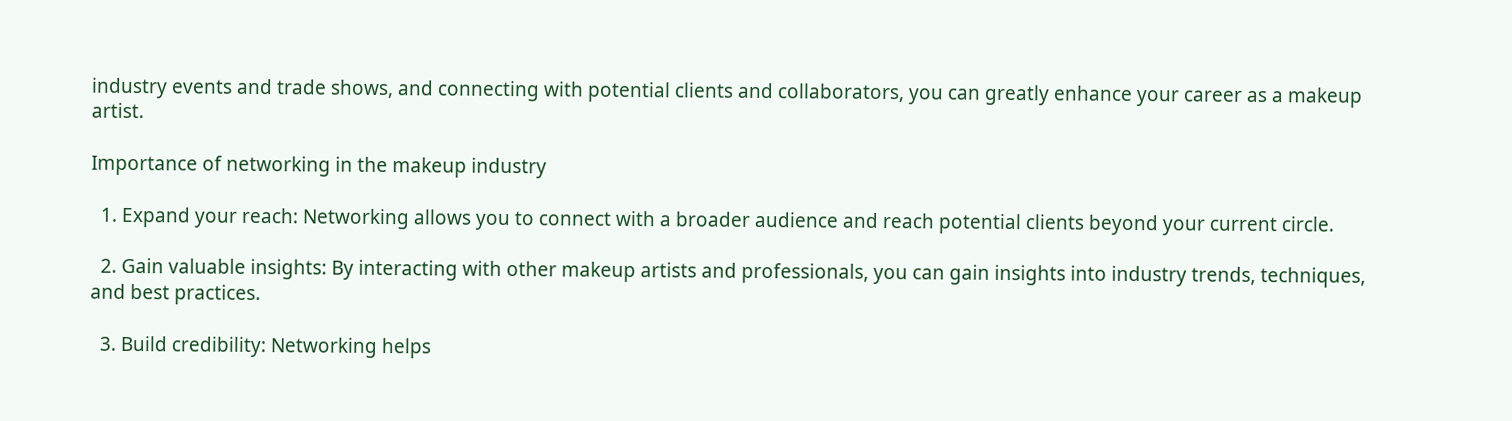industry events and trade shows, and connecting with potential clients and collaborators, you can greatly enhance your career as a makeup artist.

Importance of networking in the makeup industry

  1. Expand your reach: Networking allows you to connect with a broader audience and reach potential clients beyond your current circle.

  2. Gain valuable insights: By interacting with other makeup artists and professionals, you can gain insights into industry trends, techniques, and best practices.

  3. Build credibility: Networking helps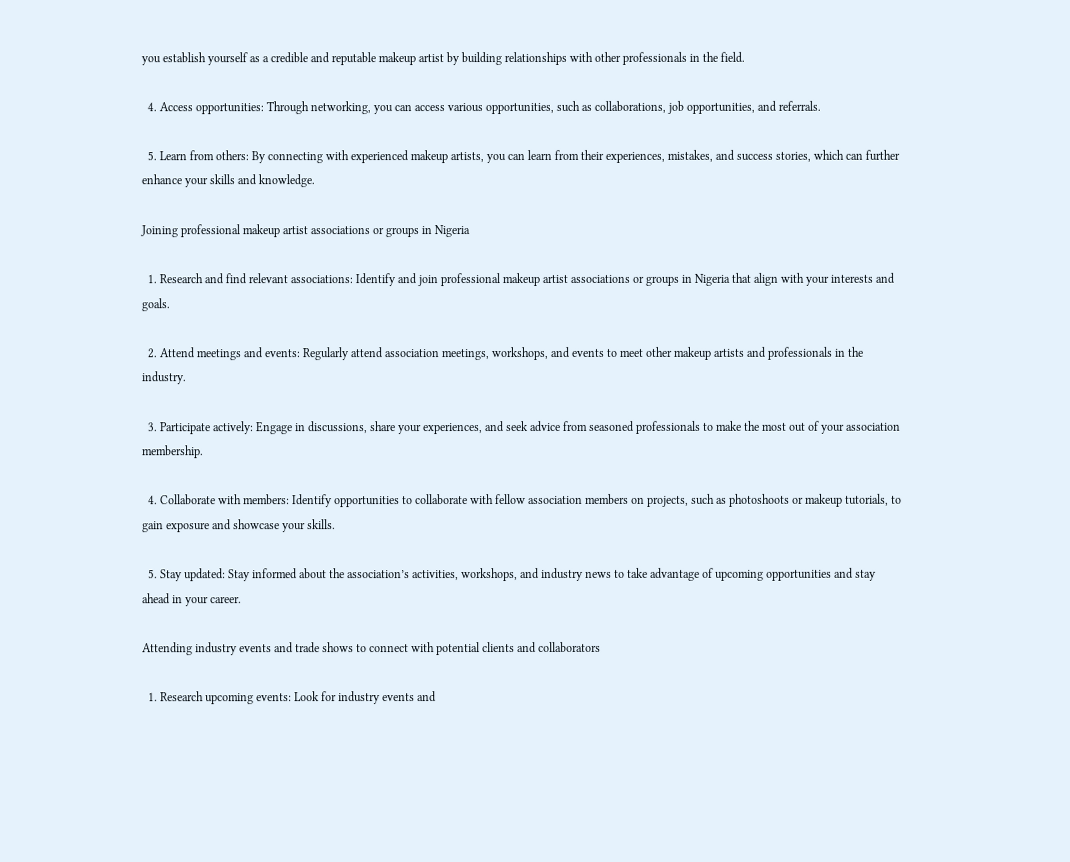you establish yourself as a credible and reputable makeup artist by building relationships with other professionals in the field.

  4. Access opportunities: Through networking, you can access various opportunities, such as collaborations, job opportunities, and referrals.

  5. Learn from others: By connecting with experienced makeup artists, you can learn from their experiences, mistakes, and success stories, which can further enhance your skills and knowledge.

Joining professional makeup artist associations or groups in Nigeria

  1. Research and find relevant associations: Identify and join professional makeup artist associations or groups in Nigeria that align with your interests and goals.

  2. Attend meetings and events: Regularly attend association meetings, workshops, and events to meet other makeup artists and professionals in the industry.

  3. Participate actively: Engage in discussions, share your experiences, and seek advice from seasoned professionals to make the most out of your association membership.

  4. Collaborate with members: Identify opportunities to collaborate with fellow association members on projects, such as photoshoots or makeup tutorials, to gain exposure and showcase your skills.

  5. Stay updated: Stay informed about the association’s activities, workshops, and industry news to take advantage of upcoming opportunities and stay ahead in your career.

Attending industry events and trade shows to connect with potential clients and collaborators

  1. Research upcoming events: Look for industry events and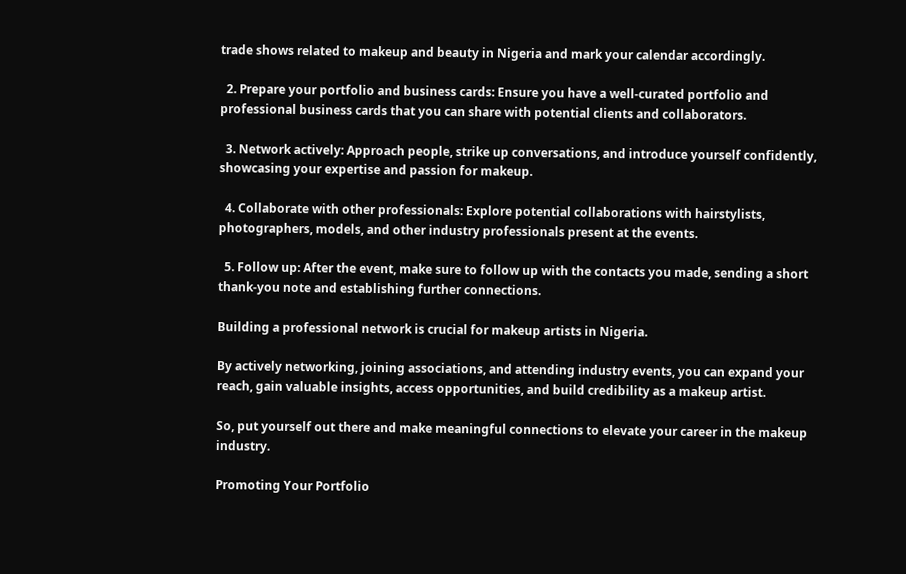trade shows related to makeup and beauty in Nigeria and mark your calendar accordingly.

  2. Prepare your portfolio and business cards: Ensure you have a well-curated portfolio and professional business cards that you can share with potential clients and collaborators.

  3. Network actively: Approach people, strike up conversations, and introduce yourself confidently, showcasing your expertise and passion for makeup.

  4. Collaborate with other professionals: Explore potential collaborations with hairstylists, photographers, models, and other industry professionals present at the events.

  5. Follow up: After the event, make sure to follow up with the contacts you made, sending a short thank-you note and establishing further connections.

Building a professional network is crucial for makeup artists in Nigeria.

By actively networking, joining associations, and attending industry events, you can expand your reach, gain valuable insights, access opportunities, and build credibility as a makeup artist.

So, put yourself out there and make meaningful connections to elevate your career in the makeup industry.

Promoting Your Portfolio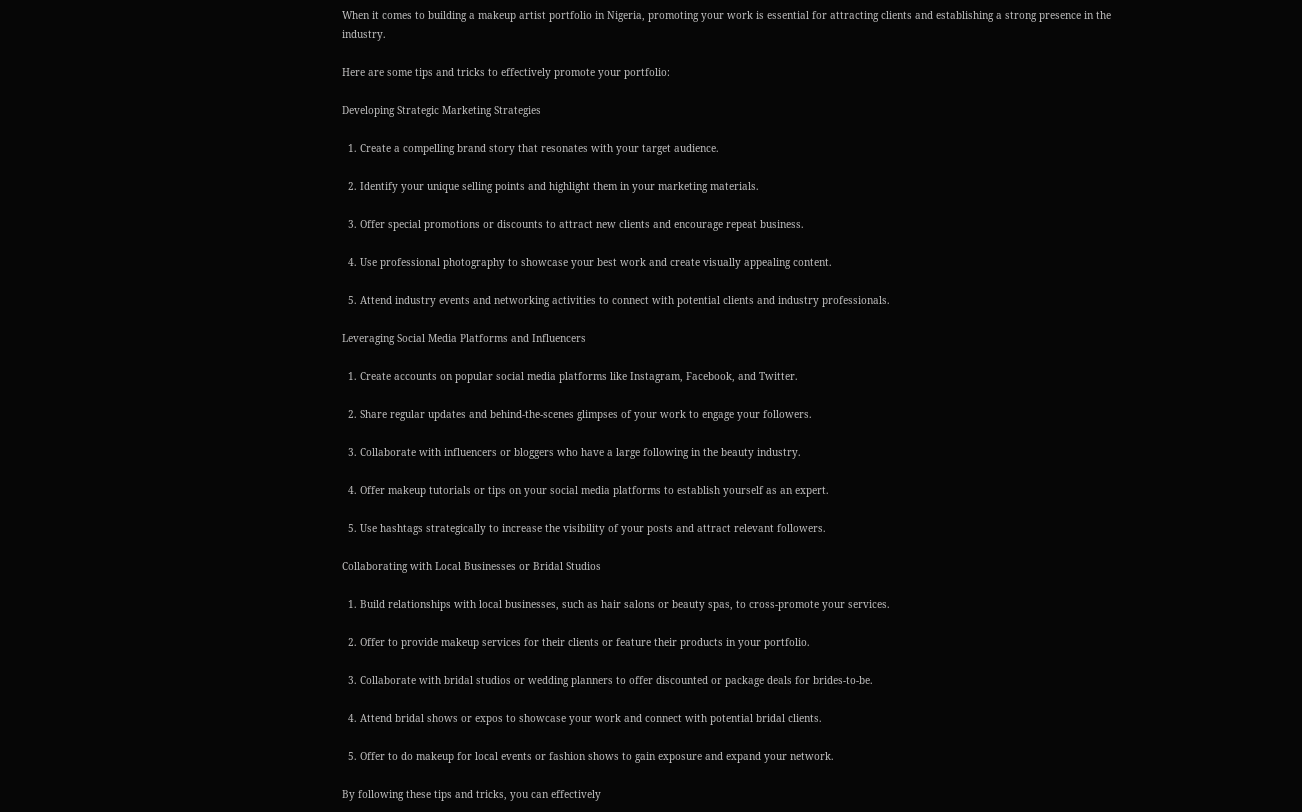When it comes to building a makeup artist portfolio in Nigeria, promoting your work is essential for attracting clients and establishing a strong presence in the industry.

Here are some tips and tricks to effectively promote your portfolio:

Developing Strategic Marketing Strategies

  1. Create a compelling brand story that resonates with your target audience.

  2. Identify your unique selling points and highlight them in your marketing materials.

  3. Offer special promotions or discounts to attract new clients and encourage repeat business.

  4. Use professional photography to showcase your best work and create visually appealing content.

  5. Attend industry events and networking activities to connect with potential clients and industry professionals.

Leveraging Social Media Platforms and Influencers

  1. Create accounts on popular social media platforms like Instagram, Facebook, and Twitter.

  2. Share regular updates and behind-the-scenes glimpses of your work to engage your followers.

  3. Collaborate with influencers or bloggers who have a large following in the beauty industry.

  4. Offer makeup tutorials or tips on your social media platforms to establish yourself as an expert.

  5. Use hashtags strategically to increase the visibility of your posts and attract relevant followers.

Collaborating with Local Businesses or Bridal Studios

  1. Build relationships with local businesses, such as hair salons or beauty spas, to cross-promote your services.

  2. Offer to provide makeup services for their clients or feature their products in your portfolio.

  3. Collaborate with bridal studios or wedding planners to offer discounted or package deals for brides-to-be.

  4. Attend bridal shows or expos to showcase your work and connect with potential bridal clients.

  5. Offer to do makeup for local events or fashion shows to gain exposure and expand your network.

By following these tips and tricks, you can effectively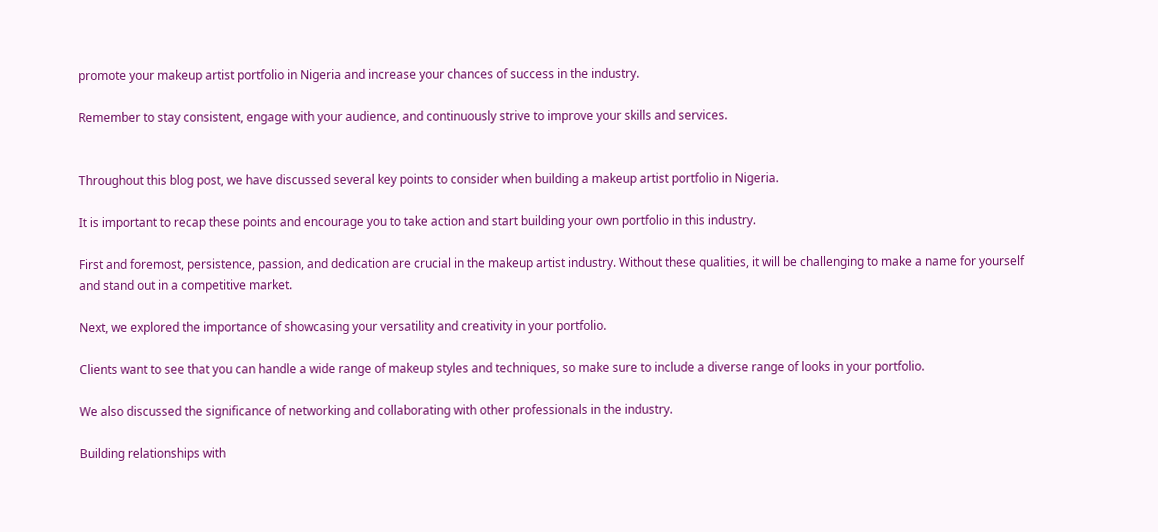promote your makeup artist portfolio in Nigeria and increase your chances of success in the industry.

Remember to stay consistent, engage with your audience, and continuously strive to improve your skills and services.


Throughout this blog post, we have discussed several key points to consider when building a makeup artist portfolio in Nigeria.

It is important to recap these points and encourage you to take action and start building your own portfolio in this industry.

First and foremost, persistence, passion, and dedication are crucial in the makeup artist industry. Without these qualities, it will be challenging to make a name for yourself and stand out in a competitive market.

Next, we explored the importance of showcasing your versatility and creativity in your portfolio.

Clients want to see that you can handle a wide range of makeup styles and techniques, so make sure to include a diverse range of looks in your portfolio.

We also discussed the significance of networking and collaborating with other professionals in the industry.

Building relationships with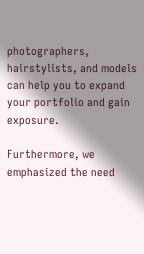photographers, hairstylists, and models can help you to expand your portfolio and gain exposure.

Furthermore, we emphasized the need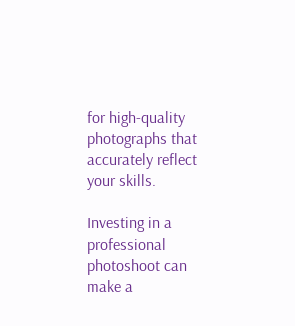for high-quality photographs that accurately reflect your skills.

Investing in a professional photoshoot can make a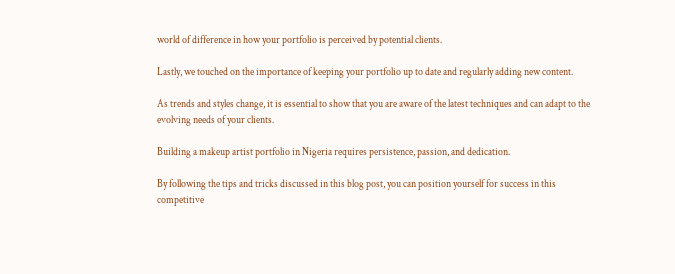world of difference in how your portfolio is perceived by potential clients.

Lastly, we touched on the importance of keeping your portfolio up to date and regularly adding new content.

As trends and styles change, it is essential to show that you are aware of the latest techniques and can adapt to the evolving needs of your clients.

Building a makeup artist portfolio in Nigeria requires persistence, passion, and dedication.

By following the tips and tricks discussed in this blog post, you can position yourself for success in this competitive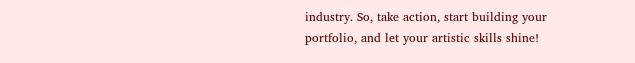industry. So, take action, start building your portfolio, and let your artistic skills shine!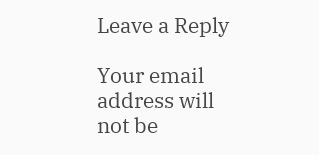Leave a Reply

Your email address will not be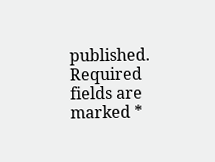published. Required fields are marked *